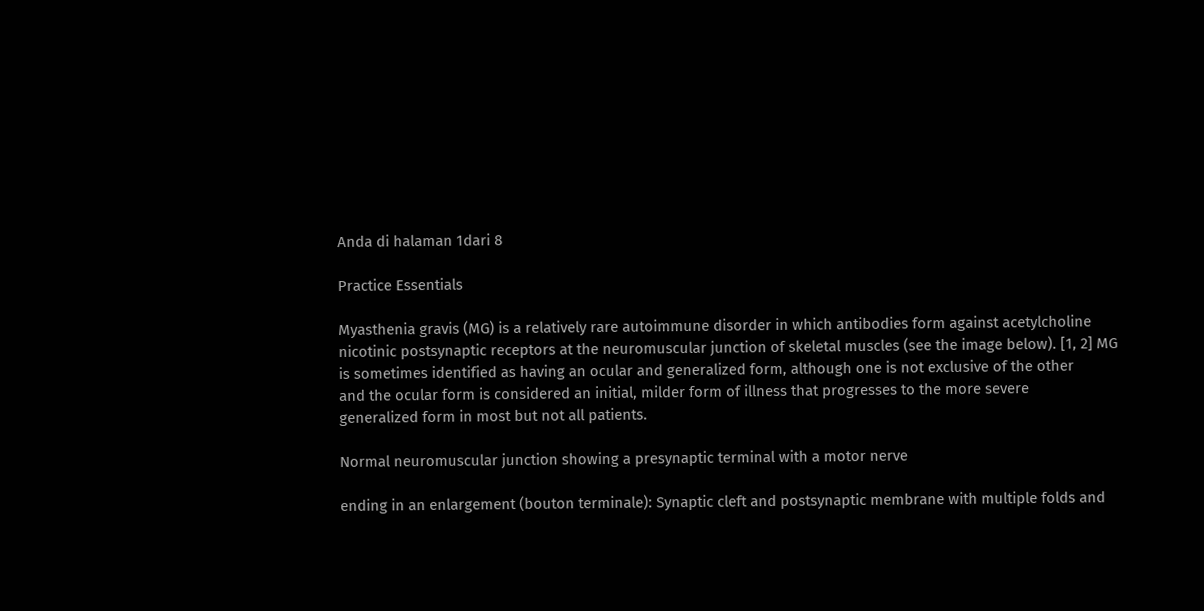Anda di halaman 1dari 8

Practice Essentials

Myasthenia gravis (MG) is a relatively rare autoimmune disorder in which antibodies form against acetylcholine
nicotinic postsynaptic receptors at the neuromuscular junction of skeletal muscles (see the image below). [1, 2] MG
is sometimes identified as having an ocular and generalized form, although one is not exclusive of the other
and the ocular form is considered an initial, milder form of illness that progresses to the more severe
generalized form in most but not all patients.

Normal neuromuscular junction showing a presynaptic terminal with a motor nerve

ending in an enlargement (bouton terminale): Synaptic cleft and postsynaptic membrane with multiple folds and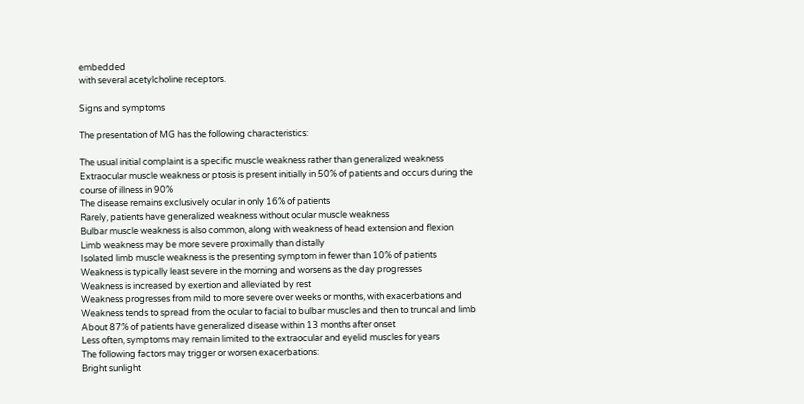embedded
with several acetylcholine receptors.

Signs and symptoms

The presentation of MG has the following characteristics:

The usual initial complaint is a specific muscle weakness rather than generalized weakness
Extraocular muscle weakness or ptosis is present initially in 50% of patients and occurs during the
course of illness in 90%
The disease remains exclusively ocular in only 16% of patients
Rarely, patients have generalized weakness without ocular muscle weakness
Bulbar muscle weakness is also common, along with weakness of head extension and flexion
Limb weakness may be more severe proximally than distally
Isolated limb muscle weakness is the presenting symptom in fewer than 10% of patients
Weakness is typically least severe in the morning and worsens as the day progresses
Weakness is increased by exertion and alleviated by rest
Weakness progresses from mild to more severe over weeks or months, with exacerbations and
Weakness tends to spread from the ocular to facial to bulbar muscles and then to truncal and limb
About 87% of patients have generalized disease within 13 months after onset
Less often, symptoms may remain limited to the extraocular and eyelid muscles for years
The following factors may trigger or worsen exacerbations:
Bright sunlight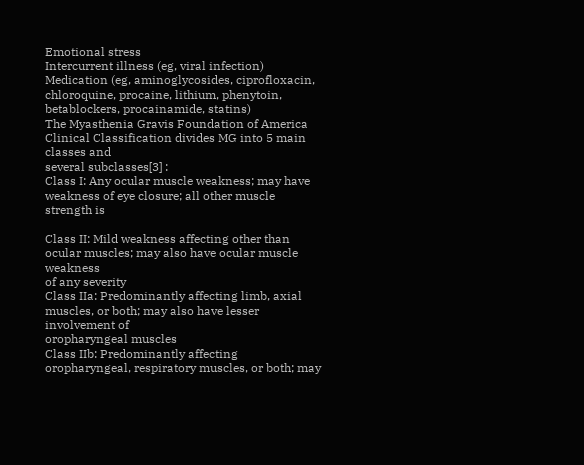Emotional stress
Intercurrent illness (eg, viral infection)
Medication (eg, aminoglycosides, ciprofloxacin, chloroquine, procaine, lithium, phenytoin, betablockers, procainamide, statins)
The Myasthenia Gravis Foundation of America Clinical Classification divides MG into 5 main classes and
several subclasses[3] :
Class I: Any ocular muscle weakness; may have weakness of eye closure; all other muscle strength is

Class II: Mild weakness affecting other than ocular muscles; may also have ocular muscle weakness
of any severity
Class IIa: Predominantly affecting limb, axial muscles, or both; may also have lesser involvement of
oropharyngeal muscles
Class IIb: Predominantly affecting oropharyngeal, respiratory muscles, or both; may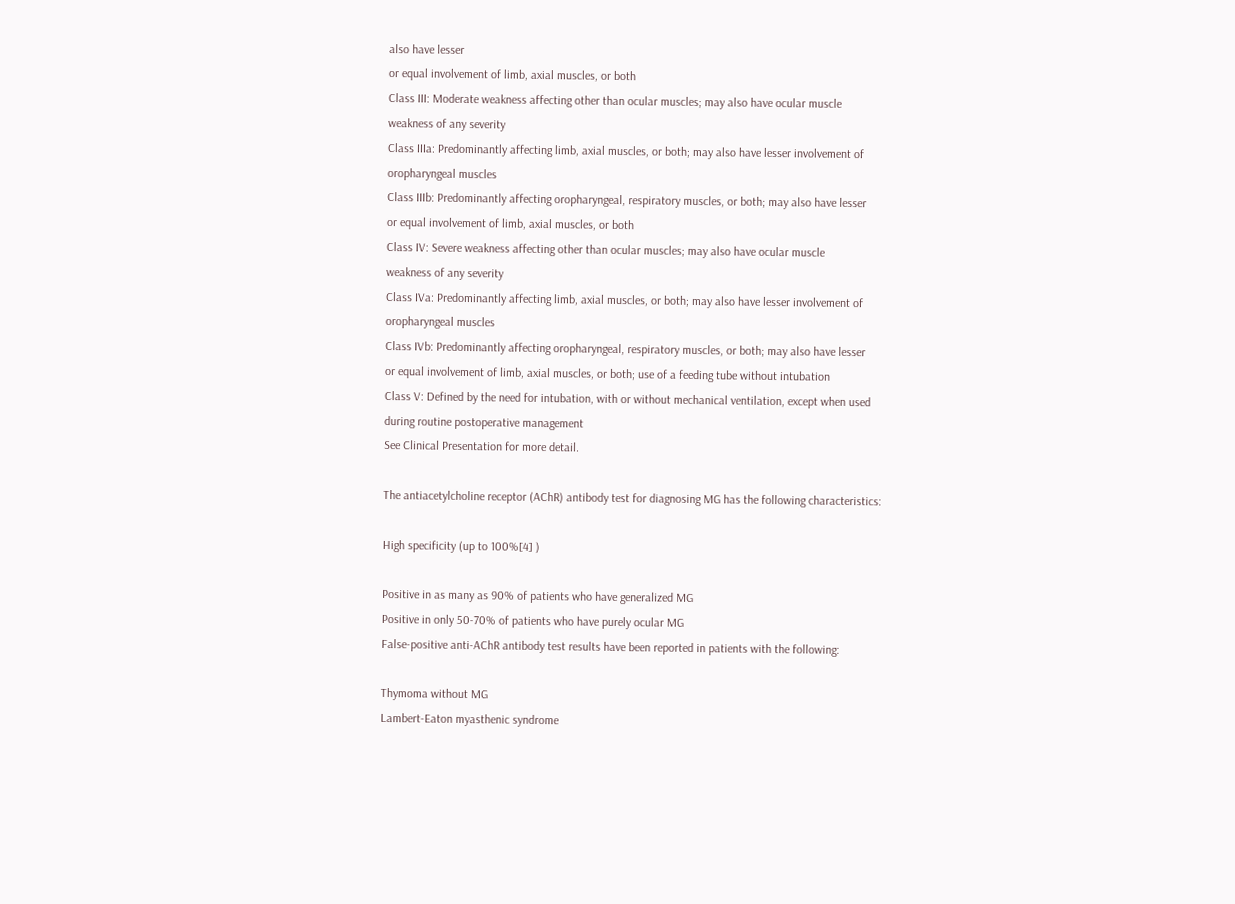also have lesser
or equal involvement of limb, axial muscles, or both
Class III: Moderate weakness affecting other than ocular muscles; may also have ocular muscle
weakness of any severity
Class IIIa: Predominantly affecting limb, axial muscles, or both; may also have lesser involvement of
oropharyngeal muscles
Class IIIb: Predominantly affecting oropharyngeal, respiratory muscles, or both; may also have lesser
or equal involvement of limb, axial muscles, or both
Class IV: Severe weakness affecting other than ocular muscles; may also have ocular muscle
weakness of any severity
Class IVa: Predominantly affecting limb, axial muscles, or both; may also have lesser involvement of
oropharyngeal muscles
Class IVb: Predominantly affecting oropharyngeal, respiratory muscles, or both; may also have lesser
or equal involvement of limb, axial muscles, or both; use of a feeding tube without intubation
Class V: Defined by the need for intubation, with or without mechanical ventilation, except when used
during routine postoperative management
See Clinical Presentation for more detail.

The antiacetylcholine receptor (AChR) antibody test for diagnosing MG has the following characteristics:

High specificity (up to 100%[4] )

Positive in as many as 90% of patients who have generalized MG
Positive in only 50-70% of patients who have purely ocular MG
False-positive anti-AChR antibody test results have been reported in patients with the following:

Thymoma without MG
Lambert-Eaton myasthenic syndrome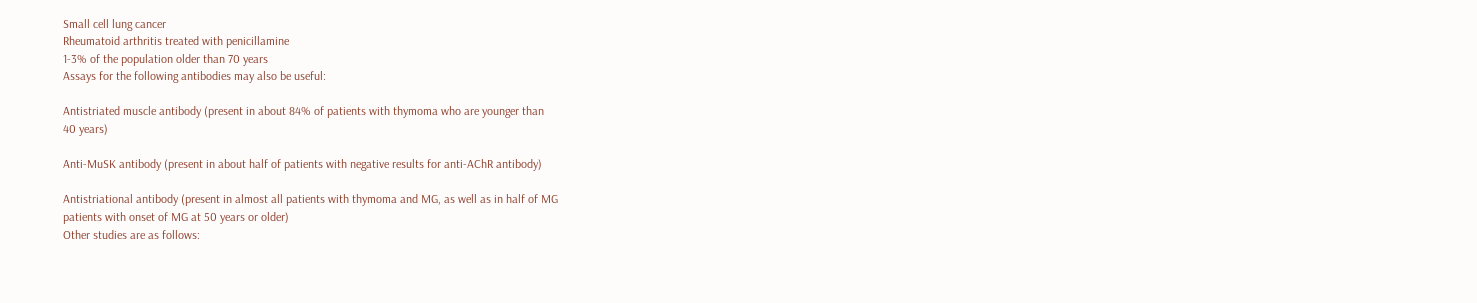Small cell lung cancer
Rheumatoid arthritis treated with penicillamine
1-3% of the population older than 70 years
Assays for the following antibodies may also be useful:

Antistriated muscle antibody (present in about 84% of patients with thymoma who are younger than
40 years)

Anti-MuSK antibody (present in about half of patients with negative results for anti-AChR antibody)

Antistriational antibody (present in almost all patients with thymoma and MG, as well as in half of MG
patients with onset of MG at 50 years or older)
Other studies are as follows: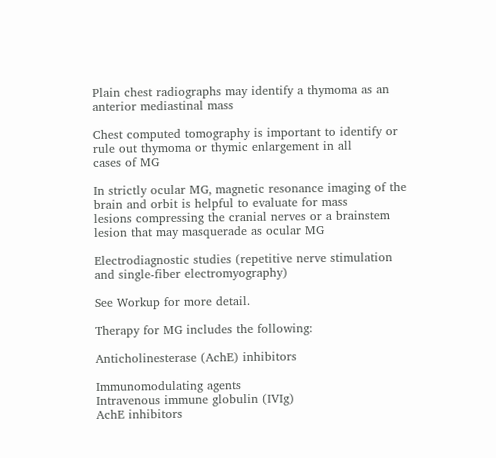Plain chest radiographs may identify a thymoma as an anterior mediastinal mass

Chest computed tomography is important to identify or rule out thymoma or thymic enlargement in all
cases of MG

In strictly ocular MG, magnetic resonance imaging of the brain and orbit is helpful to evaluate for mass
lesions compressing the cranial nerves or a brainstem lesion that may masquerade as ocular MG

Electrodiagnostic studies (repetitive nerve stimulation and single-fiber electromyography)

See Workup for more detail.

Therapy for MG includes the following:

Anticholinesterase (AchE) inhibitors

Immunomodulating agents
Intravenous immune globulin (IVIg)
AchE inhibitors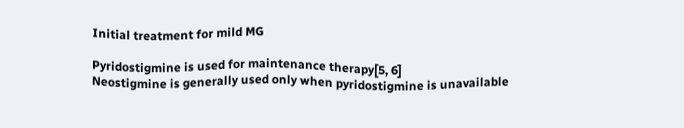Initial treatment for mild MG

Pyridostigmine is used for maintenance therapy[5, 6]
Neostigmine is generally used only when pyridostigmine is unavailable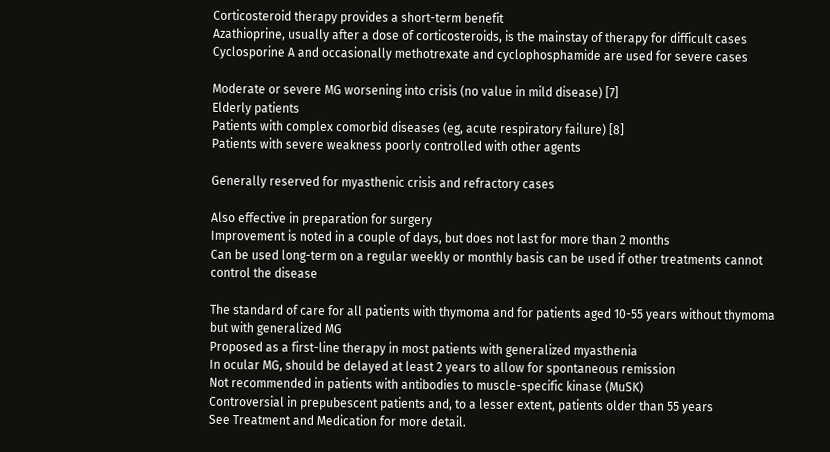Corticosteroid therapy provides a short-term benefit
Azathioprine, usually after a dose of corticosteroids, is the mainstay of therapy for difficult cases
Cyclosporine A and occasionally methotrexate and cyclophosphamide are used for severe cases

Moderate or severe MG worsening into crisis (no value in mild disease) [7]
Elderly patients
Patients with complex comorbid diseases (eg, acute respiratory failure) [8]
Patients with severe weakness poorly controlled with other agents

Generally reserved for myasthenic crisis and refractory cases

Also effective in preparation for surgery
Improvement is noted in a couple of days, but does not last for more than 2 months
Can be used long-term on a regular weekly or monthly basis can be used if other treatments cannot
control the disease

The standard of care for all patients with thymoma and for patients aged 10-55 years without thymoma
but with generalized MG
Proposed as a first-line therapy in most patients with generalized myasthenia
In ocular MG, should be delayed at least 2 years to allow for spontaneous remission
Not recommended in patients with antibodies to muscle-specific kinase (MuSK)
Controversial in prepubescent patients and, to a lesser extent, patients older than 55 years
See Treatment and Medication for more detail.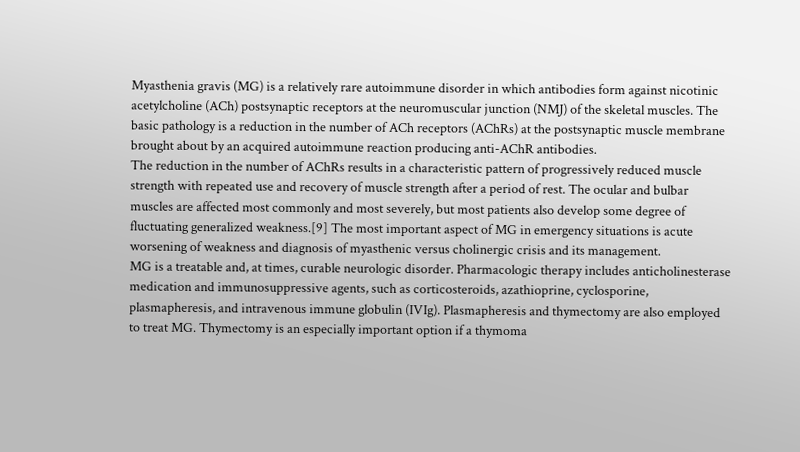Myasthenia gravis (MG) is a relatively rare autoimmune disorder in which antibodies form against nicotinic
acetylcholine (ACh) postsynaptic receptors at the neuromuscular junction (NMJ) of the skeletal muscles. The
basic pathology is a reduction in the number of ACh receptors (AChRs) at the postsynaptic muscle membrane
brought about by an acquired autoimmune reaction producing anti-AChR antibodies.
The reduction in the number of AChRs results in a characteristic pattern of progressively reduced muscle
strength with repeated use and recovery of muscle strength after a period of rest. The ocular and bulbar
muscles are affected most commonly and most severely, but most patients also develop some degree of
fluctuating generalized weakness.[9] The most important aspect of MG in emergency situations is acute
worsening of weakness and diagnosis of myasthenic versus cholinergic crisis and its management.
MG is a treatable and, at times, curable neurologic disorder. Pharmacologic therapy includes anticholinesterase
medication and immunosuppressive agents, such as corticosteroids, azathioprine, cyclosporine,
plasmapheresis, and intravenous immune globulin (IVIg). Plasmapheresis and thymectomy are also employed
to treat MG. Thymectomy is an especially important option if a thymoma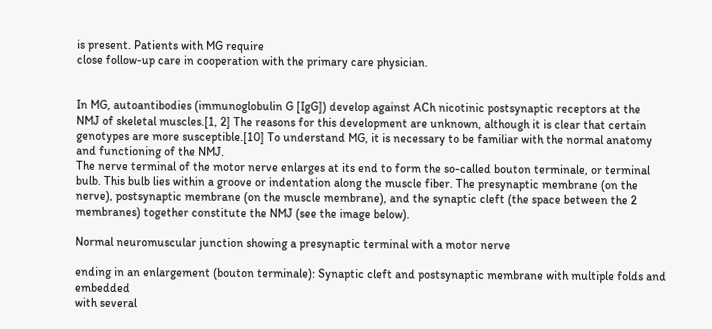is present. Patients with MG require
close follow-up care in cooperation with the primary care physician.


In MG, autoantibodies (immunoglobulin G [IgG]) develop against ACh nicotinic postsynaptic receptors at the
NMJ of skeletal muscles.[1, 2] The reasons for this development are unknown, although it is clear that certain
genotypes are more susceptible.[10] To understand MG, it is necessary to be familiar with the normal anatomy
and functioning of the NMJ.
The nerve terminal of the motor nerve enlarges at its end to form the so-called bouton terminale, or terminal
bulb. This bulb lies within a groove or indentation along the muscle fiber. The presynaptic membrane (on the
nerve), postsynaptic membrane (on the muscle membrane), and the synaptic cleft (the space between the 2
membranes) together constitute the NMJ (see the image below).

Normal neuromuscular junction showing a presynaptic terminal with a motor nerve

ending in an enlargement (bouton terminale): Synaptic cleft and postsynaptic membrane with multiple folds and embedded
with several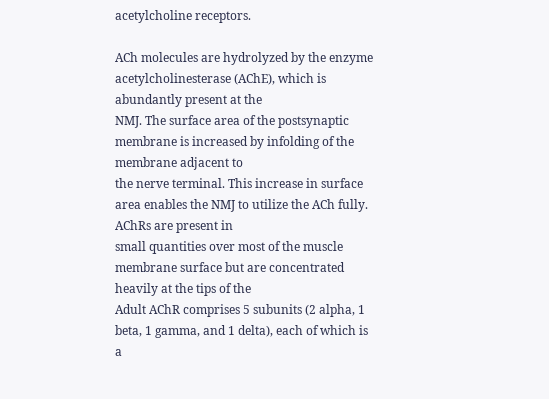acetylcholine receptors.

ACh molecules are hydrolyzed by the enzyme acetylcholinesterase (AChE), which is abundantly present at the
NMJ. The surface area of the postsynaptic membrane is increased by infolding of the membrane adjacent to
the nerve terminal. This increase in surface area enables the NMJ to utilize the ACh fully. AChRs are present in
small quantities over most of the muscle membrane surface but are concentrated heavily at the tips of the
Adult AChR comprises 5 subunits (2 alpha, 1 beta, 1 gamma, and 1 delta), each of which is a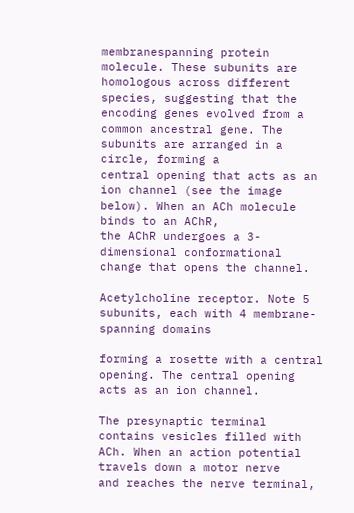membranespanning protein molecule. These subunits are homologous across different species, suggesting that the
encoding genes evolved from a common ancestral gene. The subunits are arranged in a circle, forming a
central opening that acts as an ion channel (see the image below). When an ACh molecule binds to an AChR,
the AChR undergoes a 3-dimensional conformational change that opens the channel.

Acetylcholine receptor. Note 5 subunits, each with 4 membrane-spanning domains

forming a rosette with a central opening. The central opening acts as an ion channel.

The presynaptic terminal contains vesicles filled with ACh. When an action potential travels down a motor nerve
and reaches the nerve terminal,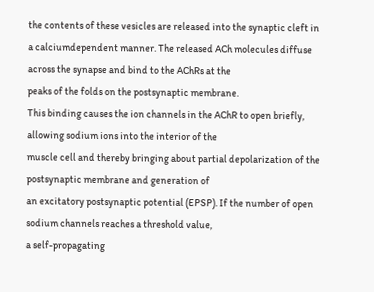the contents of these vesicles are released into the synaptic cleft in a calciumdependent manner. The released ACh molecules diffuse across the synapse and bind to the AChRs at the
peaks of the folds on the postsynaptic membrane.
This binding causes the ion channels in the AChR to open briefly, allowing sodium ions into the interior of the
muscle cell and thereby bringing about partial depolarization of the postsynaptic membrane and generation of
an excitatory postsynaptic potential (EPSP). If the number of open sodium channels reaches a threshold value,
a self-propagating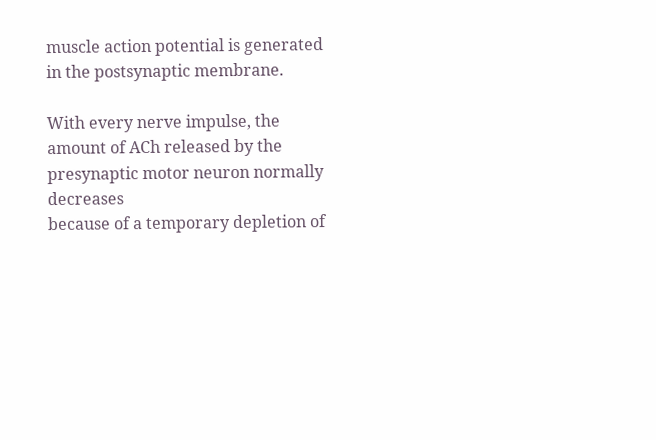muscle action potential is generated in the postsynaptic membrane.

With every nerve impulse, the amount of ACh released by the presynaptic motor neuron normally decreases
because of a temporary depletion of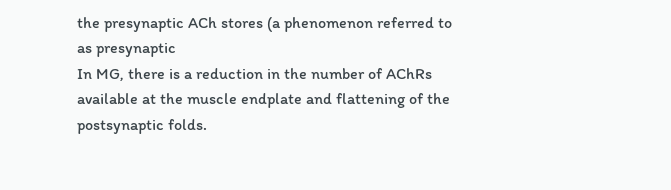the presynaptic ACh stores (a phenomenon referred to as presynaptic
In MG, there is a reduction in the number of AChRs available at the muscle endplate and flattening of the
postsynaptic folds.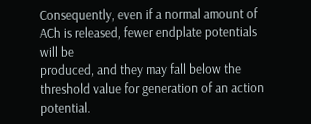Consequently, even if a normal amount of ACh is released, fewer endplate potentials will be
produced, and they may fall below the threshold value for generation of an action potential.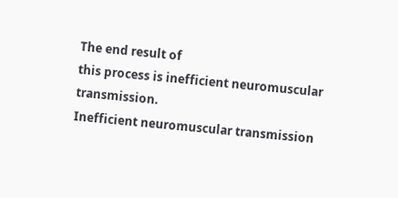The end result of
this process is inefficient neuromuscular transmission.
Inefficient neuromuscular transmission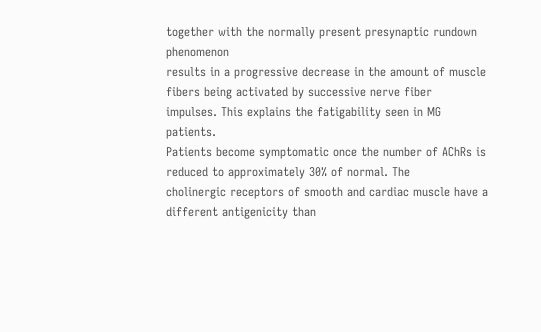together with the normally present presynaptic rundown phenomenon
results in a progressive decrease in the amount of muscle fibers being activated by successive nerve fiber
impulses. This explains the fatigability seen in MG patients.
Patients become symptomatic once the number of AChRs is reduced to approximately 30% of normal. The
cholinergic receptors of smooth and cardiac muscle have a different antigenicity than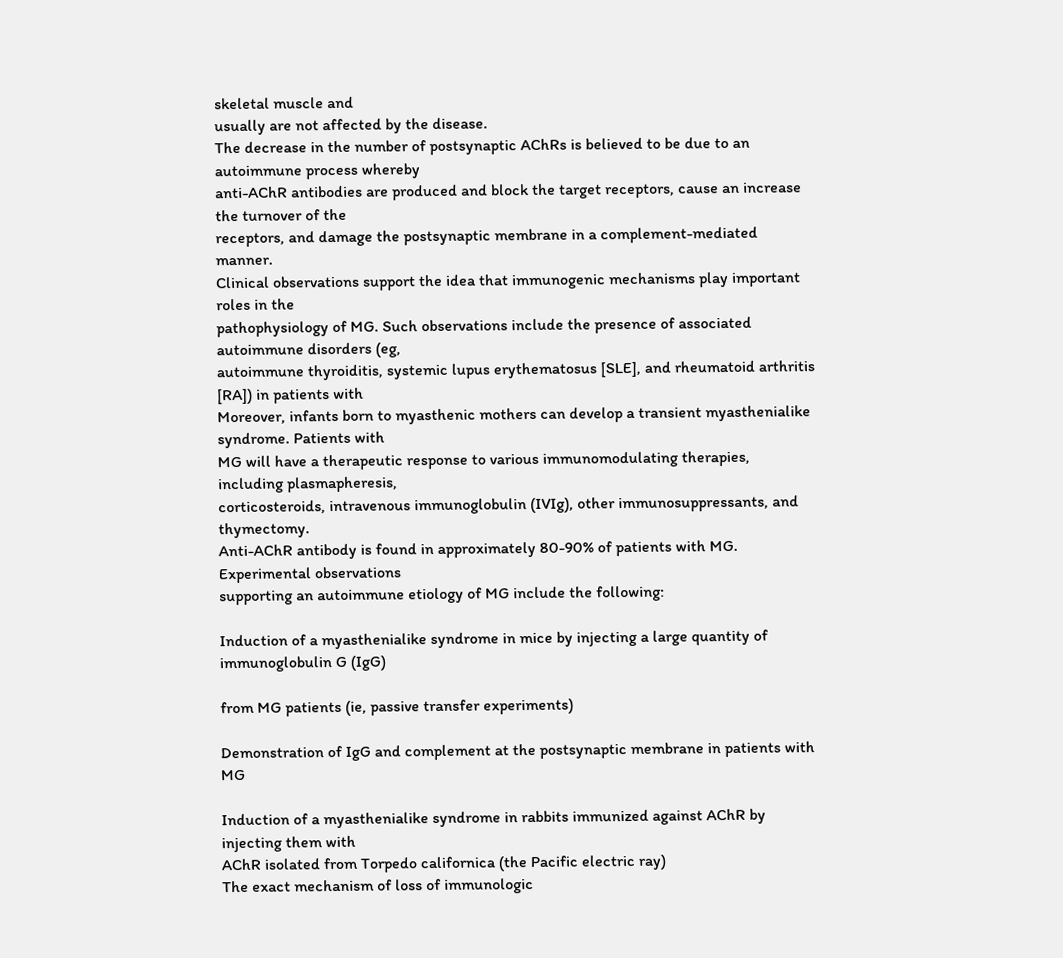skeletal muscle and
usually are not affected by the disease.
The decrease in the number of postsynaptic AChRs is believed to be due to an autoimmune process whereby
anti-AChR antibodies are produced and block the target receptors, cause an increase the turnover of the
receptors, and damage the postsynaptic membrane in a complement-mediated manner.
Clinical observations support the idea that immunogenic mechanisms play important roles in the
pathophysiology of MG. Such observations include the presence of associated autoimmune disorders (eg,
autoimmune thyroiditis, systemic lupus erythematosus [SLE], and rheumatoid arthritis [RA]) in patients with
Moreover, infants born to myasthenic mothers can develop a transient myasthenialike syndrome. Patients with
MG will have a therapeutic response to various immunomodulating therapies, including plasmapheresis,
corticosteroids, intravenous immunoglobulin (IVIg), other immunosuppressants, and thymectomy.
Anti-AChR antibody is found in approximately 80-90% of patients with MG. Experimental observations
supporting an autoimmune etiology of MG include the following:

Induction of a myasthenialike syndrome in mice by injecting a large quantity of immunoglobulin G (IgG)

from MG patients (ie, passive transfer experiments)

Demonstration of IgG and complement at the postsynaptic membrane in patients with MG

Induction of a myasthenialike syndrome in rabbits immunized against AChR by injecting them with
AChR isolated from Torpedo californica (the Pacific electric ray)
The exact mechanism of loss of immunologic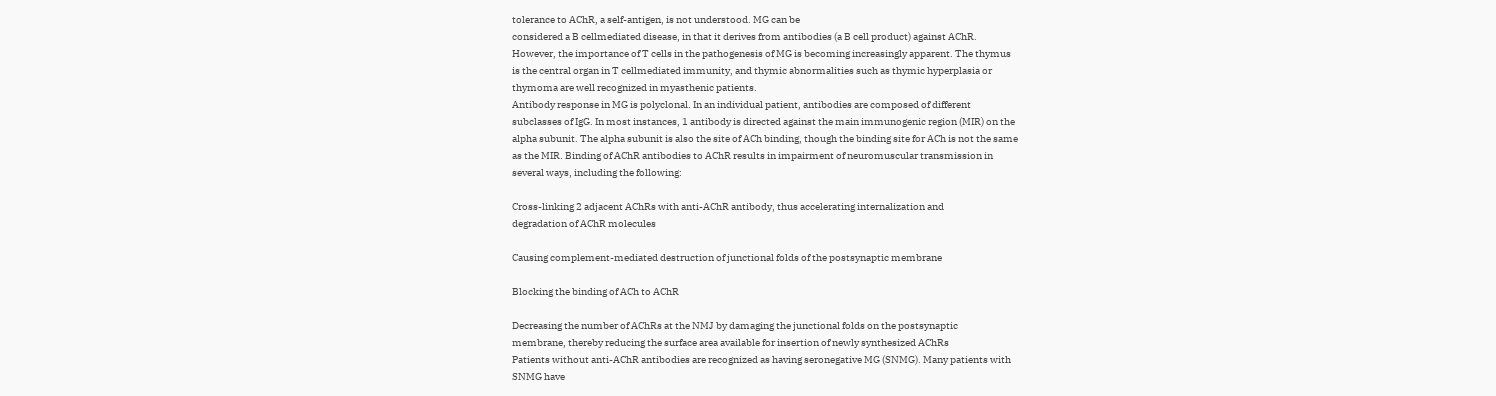tolerance to AChR, a self-antigen, is not understood. MG can be
considered a B cellmediated disease, in that it derives from antibodies (a B cell product) against AChR.
However, the importance of T cells in the pathogenesis of MG is becoming increasingly apparent. The thymus
is the central organ in T cellmediated immunity, and thymic abnormalities such as thymic hyperplasia or
thymoma are well recognized in myasthenic patients.
Antibody response in MG is polyclonal. In an individual patient, antibodies are composed of different
subclasses of IgG. In most instances, 1 antibody is directed against the main immunogenic region (MIR) on the
alpha subunit. The alpha subunit is also the site of ACh binding, though the binding site for ACh is not the same
as the MIR. Binding of AChR antibodies to AChR results in impairment of neuromuscular transmission in
several ways, including the following:

Cross-linking 2 adjacent AChRs with anti-AChR antibody, thus accelerating internalization and
degradation of AChR molecules

Causing complement-mediated destruction of junctional folds of the postsynaptic membrane

Blocking the binding of ACh to AChR

Decreasing the number of AChRs at the NMJ by damaging the junctional folds on the postsynaptic
membrane, thereby reducing the surface area available for insertion of newly synthesized AChRs
Patients without anti-AChR antibodies are recognized as having seronegative MG (SNMG). Many patients with
SNMG have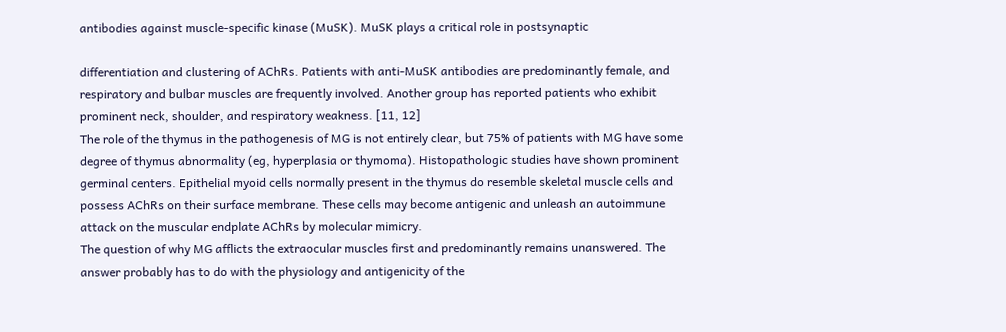antibodies against muscle-specific kinase (MuSK). MuSK plays a critical role in postsynaptic

differentiation and clustering of AChRs. Patients with anti-MuSK antibodies are predominantly female, and
respiratory and bulbar muscles are frequently involved. Another group has reported patients who exhibit
prominent neck, shoulder, and respiratory weakness. [11, 12]
The role of the thymus in the pathogenesis of MG is not entirely clear, but 75% of patients with MG have some
degree of thymus abnormality (eg, hyperplasia or thymoma). Histopathologic studies have shown prominent
germinal centers. Epithelial myoid cells normally present in the thymus do resemble skeletal muscle cells and
possess AChRs on their surface membrane. These cells may become antigenic and unleash an autoimmune
attack on the muscular endplate AChRs by molecular mimicry.
The question of why MG afflicts the extraocular muscles first and predominantly remains unanswered. The
answer probably has to do with the physiology and antigenicity of the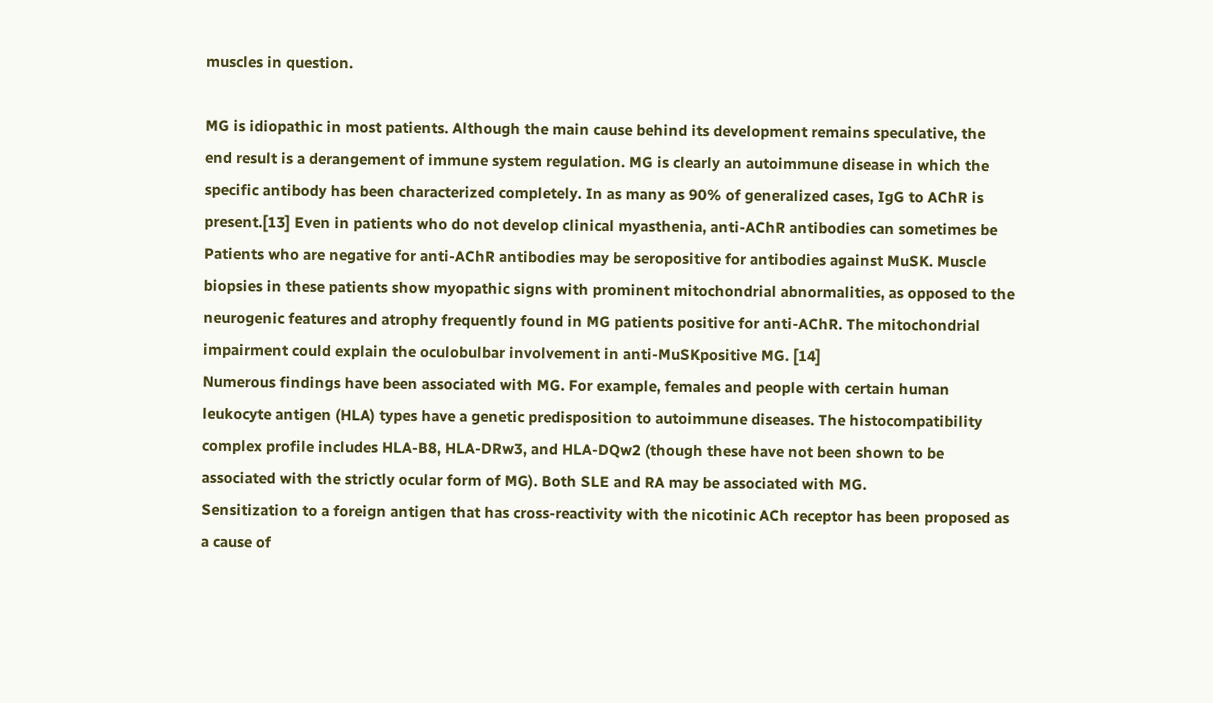muscles in question.

MG is idiopathic in most patients. Although the main cause behind its development remains speculative, the
end result is a derangement of immune system regulation. MG is clearly an autoimmune disease in which the
specific antibody has been characterized completely. In as many as 90% of generalized cases, IgG to AChR is
present.[13] Even in patients who do not develop clinical myasthenia, anti-AChR antibodies can sometimes be
Patients who are negative for anti-AChR antibodies may be seropositive for antibodies against MuSK. Muscle
biopsies in these patients show myopathic signs with prominent mitochondrial abnormalities, as opposed to the
neurogenic features and atrophy frequently found in MG patients positive for anti-AChR. The mitochondrial
impairment could explain the oculobulbar involvement in anti-MuSKpositive MG. [14]
Numerous findings have been associated with MG. For example, females and people with certain human
leukocyte antigen (HLA) types have a genetic predisposition to autoimmune diseases. The histocompatibility
complex profile includes HLA-B8, HLA-DRw3, and HLA-DQw2 (though these have not been shown to be
associated with the strictly ocular form of MG). Both SLE and RA may be associated with MG.
Sensitization to a foreign antigen that has cross-reactivity with the nicotinic ACh receptor has been proposed as
a cause of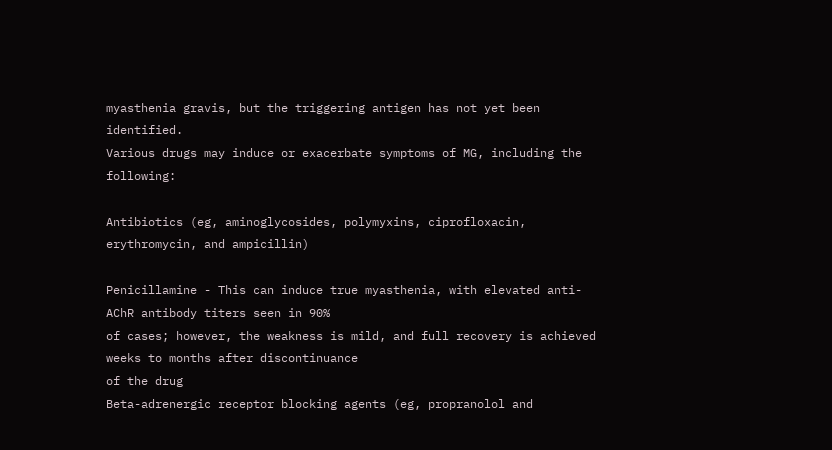myasthenia gravis, but the triggering antigen has not yet been identified.
Various drugs may induce or exacerbate symptoms of MG, including the following:

Antibiotics (eg, aminoglycosides, polymyxins, ciprofloxacin, erythromycin, and ampicillin)

Penicillamine - This can induce true myasthenia, with elevated anti-AChR antibody titers seen in 90%
of cases; however, the weakness is mild, and full recovery is achieved weeks to months after discontinuance
of the drug
Beta-adrenergic receptor blocking agents (eg, propranolol and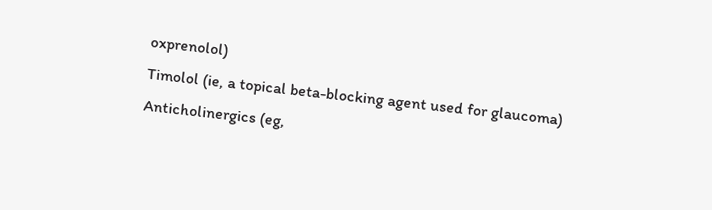oxprenolol)
Timolol (ie, a topical beta-blocking agent used for glaucoma)
Anticholinergics (eg,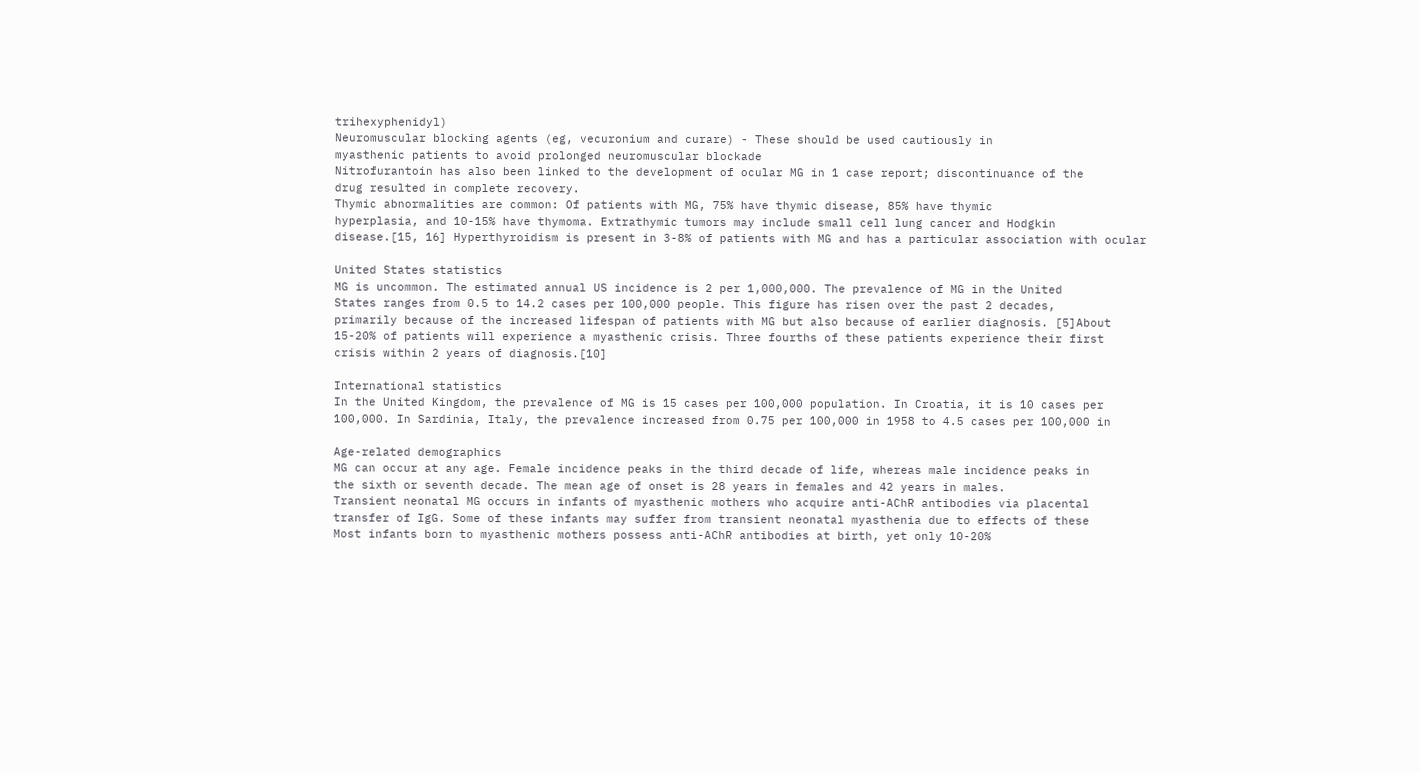trihexyphenidyl)
Neuromuscular blocking agents (eg, vecuronium and curare) - These should be used cautiously in
myasthenic patients to avoid prolonged neuromuscular blockade
Nitrofurantoin has also been linked to the development of ocular MG in 1 case report; discontinuance of the
drug resulted in complete recovery.
Thymic abnormalities are common: Of patients with MG, 75% have thymic disease, 85% have thymic
hyperplasia, and 10-15% have thymoma. Extrathymic tumors may include small cell lung cancer and Hodgkin
disease.[15, 16] Hyperthyroidism is present in 3-8% of patients with MG and has a particular association with ocular

United States statistics
MG is uncommon. The estimated annual US incidence is 2 per 1,000,000. The prevalence of MG in the United
States ranges from 0.5 to 14.2 cases per 100,000 people. This figure has risen over the past 2 decades,
primarily because of the increased lifespan of patients with MG but also because of earlier diagnosis. [5]About
15-20% of patients will experience a myasthenic crisis. Three fourths of these patients experience their first
crisis within 2 years of diagnosis.[10]

International statistics
In the United Kingdom, the prevalence of MG is 15 cases per 100,000 population. In Croatia, it is 10 cases per
100,000. In Sardinia, Italy, the prevalence increased from 0.75 per 100,000 in 1958 to 4.5 cases per 100,000 in

Age-related demographics
MG can occur at any age. Female incidence peaks in the third decade of life, whereas male incidence peaks in
the sixth or seventh decade. The mean age of onset is 28 years in females and 42 years in males.
Transient neonatal MG occurs in infants of myasthenic mothers who acquire anti-AChR antibodies via placental
transfer of IgG. Some of these infants may suffer from transient neonatal myasthenia due to effects of these
Most infants born to myasthenic mothers possess anti-AChR antibodies at birth, yet only 10-20%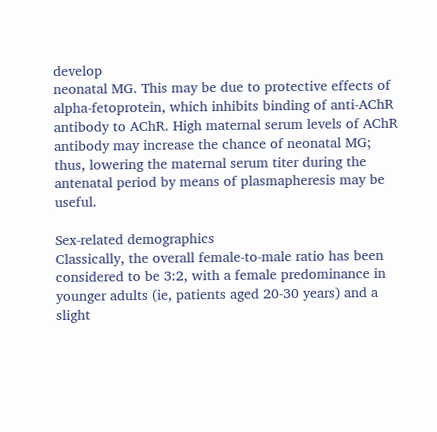develop
neonatal MG. This may be due to protective effects of alpha-fetoprotein, which inhibits binding of anti-AChR
antibody to AChR. High maternal serum levels of AChR antibody may increase the chance of neonatal MG;
thus, lowering the maternal serum titer during the antenatal period by means of plasmapheresis may be useful.

Sex-related demographics
Classically, the overall female-to-male ratio has been considered to be 3:2, with a female predominance in
younger adults (ie, patients aged 20-30 years) and a slight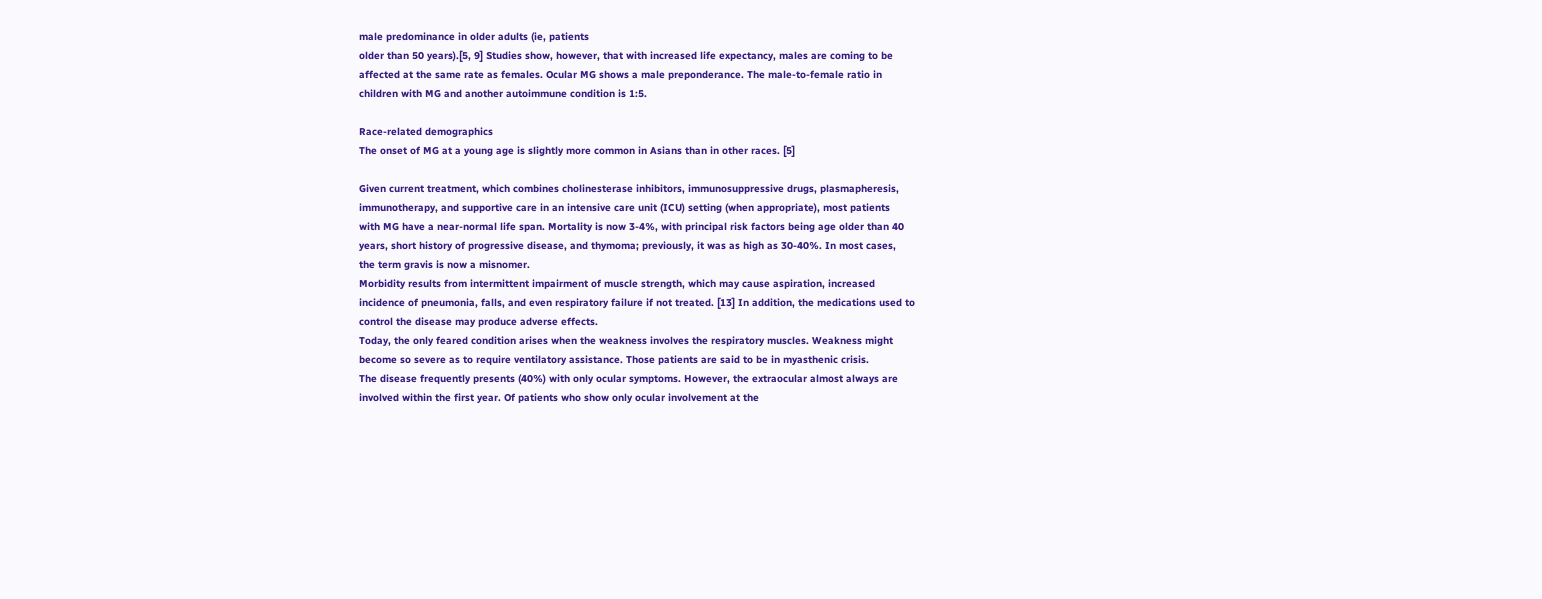male predominance in older adults (ie, patients
older than 50 years).[5, 9] Studies show, however, that with increased life expectancy, males are coming to be
affected at the same rate as females. Ocular MG shows a male preponderance. The male-to-female ratio in
children with MG and another autoimmune condition is 1:5.

Race-related demographics
The onset of MG at a young age is slightly more common in Asians than in other races. [5]

Given current treatment, which combines cholinesterase inhibitors, immunosuppressive drugs, plasmapheresis,
immunotherapy, and supportive care in an intensive care unit (ICU) setting (when appropriate), most patients
with MG have a near-normal life span. Mortality is now 3-4%, with principal risk factors being age older than 40
years, short history of progressive disease, and thymoma; previously, it was as high as 30-40%. In most cases,
the term gravis is now a misnomer.
Morbidity results from intermittent impairment of muscle strength, which may cause aspiration, increased
incidence of pneumonia, falls, and even respiratory failure if not treated. [13] In addition, the medications used to
control the disease may produce adverse effects.
Today, the only feared condition arises when the weakness involves the respiratory muscles. Weakness might
become so severe as to require ventilatory assistance. Those patients are said to be in myasthenic crisis.
The disease frequently presents (40%) with only ocular symptoms. However, the extraocular almost always are
involved within the first year. Of patients who show only ocular involvement at the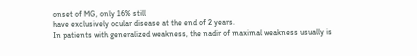onset of MG, only 16% still
have exclusively ocular disease at the end of 2 years.
In patients with generalized weakness, the nadir of maximal weakness usually is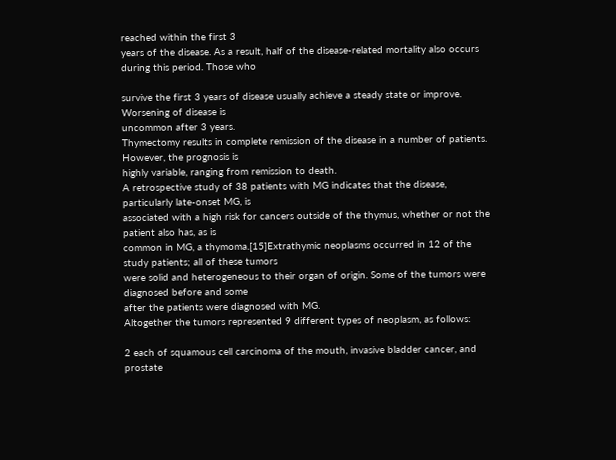reached within the first 3
years of the disease. As a result, half of the disease-related mortality also occurs during this period. Those who

survive the first 3 years of disease usually achieve a steady state or improve. Worsening of disease is
uncommon after 3 years.
Thymectomy results in complete remission of the disease in a number of patients. However, the prognosis is
highly variable, ranging from remission to death.
A retrospective study of 38 patients with MG indicates that the disease, particularly late-onset MG, is
associated with a high risk for cancers outside of the thymus, whether or not the patient also has, as is
common in MG, a thymoma.[15]Extrathymic neoplasms occurred in 12 of the study patients; all of these tumors
were solid and heterogeneous to their organ of origin. Some of the tumors were diagnosed before and some
after the patients were diagnosed with MG.
Altogether the tumors represented 9 different types of neoplasm, as follows:

2 each of squamous cell carcinoma of the mouth, invasive bladder cancer, and prostate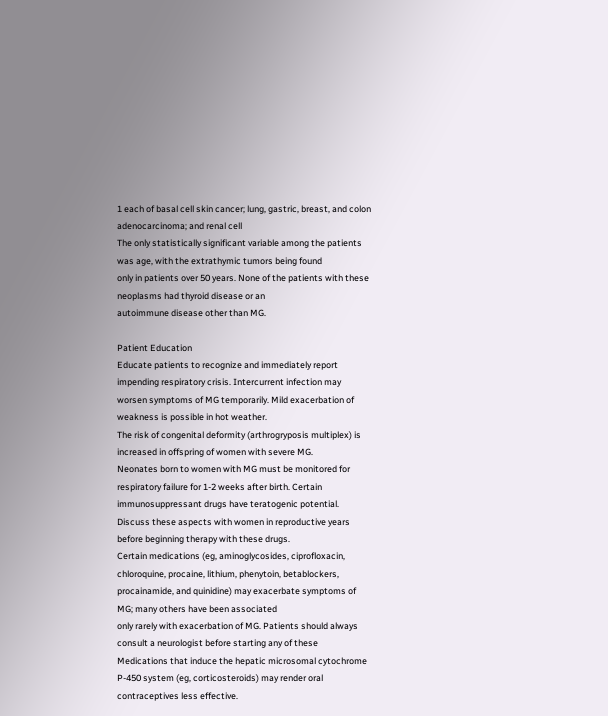1 each of basal cell skin cancer; lung, gastric, breast, and colon adenocarcinoma; and renal cell
The only statistically significant variable among the patients was age, with the extrathymic tumors being found
only in patients over 50 years. None of the patients with these neoplasms had thyroid disease or an
autoimmune disease other than MG.

Patient Education
Educate patients to recognize and immediately report impending respiratory crisis. Intercurrent infection may
worsen symptoms of MG temporarily. Mild exacerbation of weakness is possible in hot weather.
The risk of congenital deformity (arthrogryposis multiplex) is increased in offspring of women with severe MG.
Neonates born to women with MG must be monitored for respiratory failure for 1-2 weeks after birth. Certain
immunosuppressant drugs have teratogenic potential. Discuss these aspects with women in reproductive years
before beginning therapy with these drugs.
Certain medications (eg, aminoglycosides, ciprofloxacin, chloroquine, procaine, lithium, phenytoin, betablockers, procainamide, and quinidine) may exacerbate symptoms of MG; many others have been associated
only rarely with exacerbation of MG. Patients should always consult a neurologist before starting any of these
Medications that induce the hepatic microsomal cytochrome P-450 system (eg, corticosteroids) may render oral
contraceptives less effective.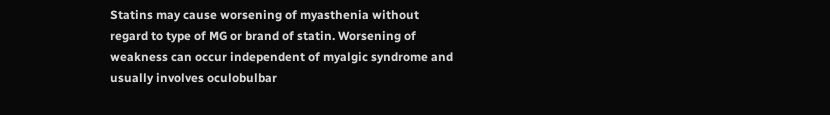Statins may cause worsening of myasthenia without regard to type of MG or brand of statin. Worsening of
weakness can occur independent of myalgic syndrome and usually involves oculobulbar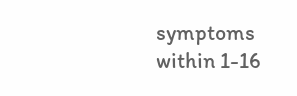symptoms within 1-16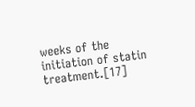weeks of the initiation of statin treatment.[17]